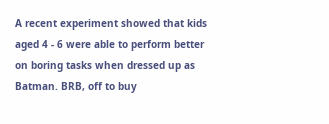A recent experiment showed that kids aged 4 - 6 were able to perform better on boring tasks when dressed up as Batman. BRB, off to buy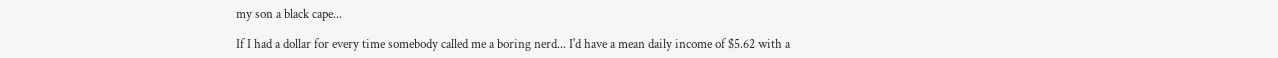my son a black cape...

If I had a dollar for every time somebody called me a boring nerd... I'd have a mean daily income of $5.62 with a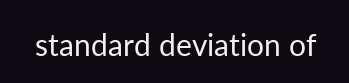standard deviation of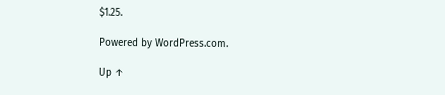$1.25.

Powered by WordPress.com.

Up ↑